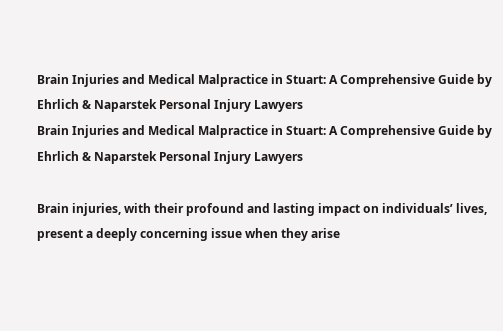Brain Injuries and Medical Malpractice in Stuart: A Comprehensive Guide by Ehrlich & Naparstek Personal Injury Lawyers
Brain Injuries and Medical Malpractice in Stuart: A Comprehensive Guide by Ehrlich & Naparstek Personal Injury Lawyers

Brain injuries, with their profound and lasting impact on individuals’ lives, present a deeply concerning issue when they arise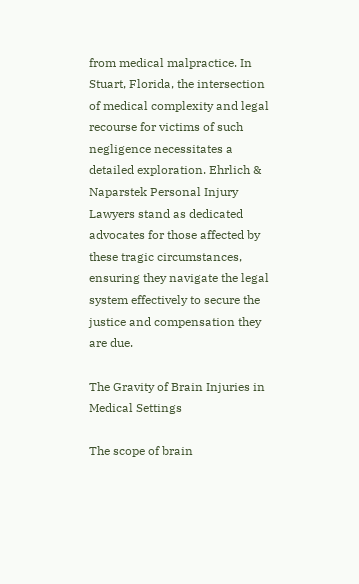from medical malpractice. In Stuart, Florida, the intersection of medical complexity and legal recourse for victims of such negligence necessitates a detailed exploration. Ehrlich & Naparstek Personal Injury Lawyers stand as dedicated advocates for those affected by these tragic circumstances, ensuring they navigate the legal system effectively to secure the justice and compensation they are due.

The Gravity of Brain Injuries in Medical Settings

The scope of brain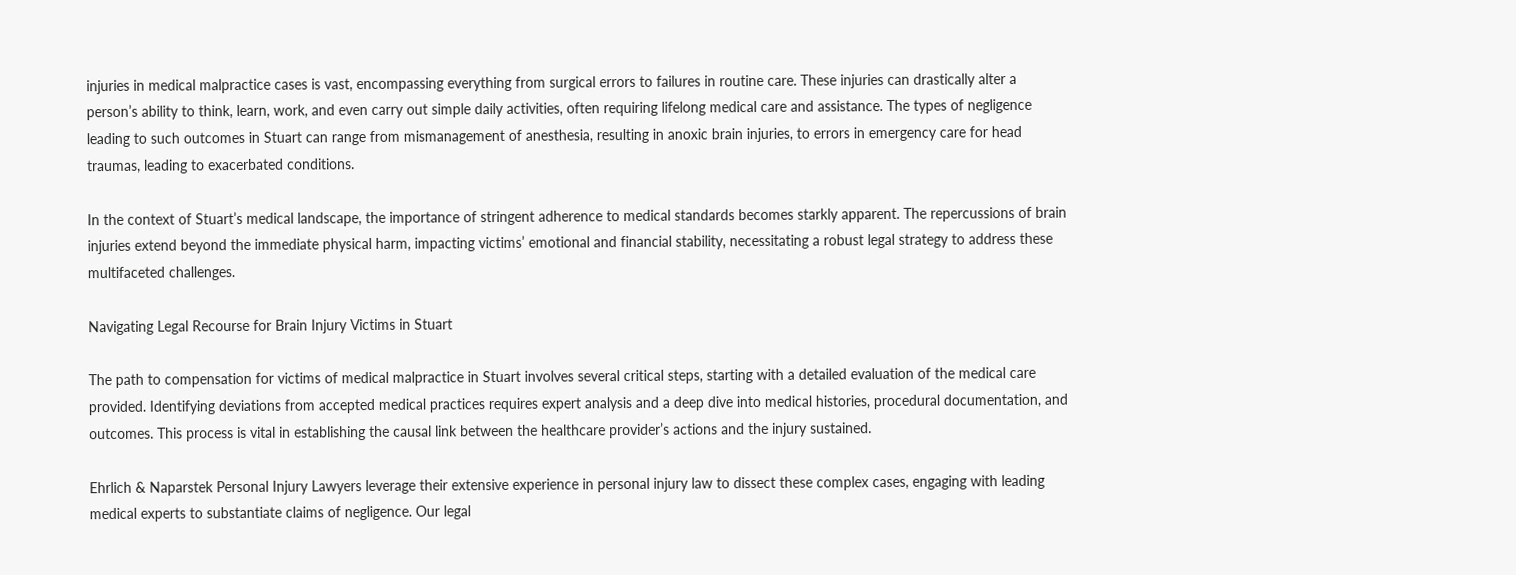injuries in medical malpractice cases is vast, encompassing everything from surgical errors to failures in routine care. These injuries can drastically alter a person’s ability to think, learn, work, and even carry out simple daily activities, often requiring lifelong medical care and assistance. The types of negligence leading to such outcomes in Stuart can range from mismanagement of anesthesia, resulting in anoxic brain injuries, to errors in emergency care for head traumas, leading to exacerbated conditions.

In the context of Stuart’s medical landscape, the importance of stringent adherence to medical standards becomes starkly apparent. The repercussions of brain injuries extend beyond the immediate physical harm, impacting victims’ emotional and financial stability, necessitating a robust legal strategy to address these multifaceted challenges.

Navigating Legal Recourse for Brain Injury Victims in Stuart

The path to compensation for victims of medical malpractice in Stuart involves several critical steps, starting with a detailed evaluation of the medical care provided. Identifying deviations from accepted medical practices requires expert analysis and a deep dive into medical histories, procedural documentation, and outcomes. This process is vital in establishing the causal link between the healthcare provider’s actions and the injury sustained.

Ehrlich & Naparstek Personal Injury Lawyers leverage their extensive experience in personal injury law to dissect these complex cases, engaging with leading medical experts to substantiate claims of negligence. Our legal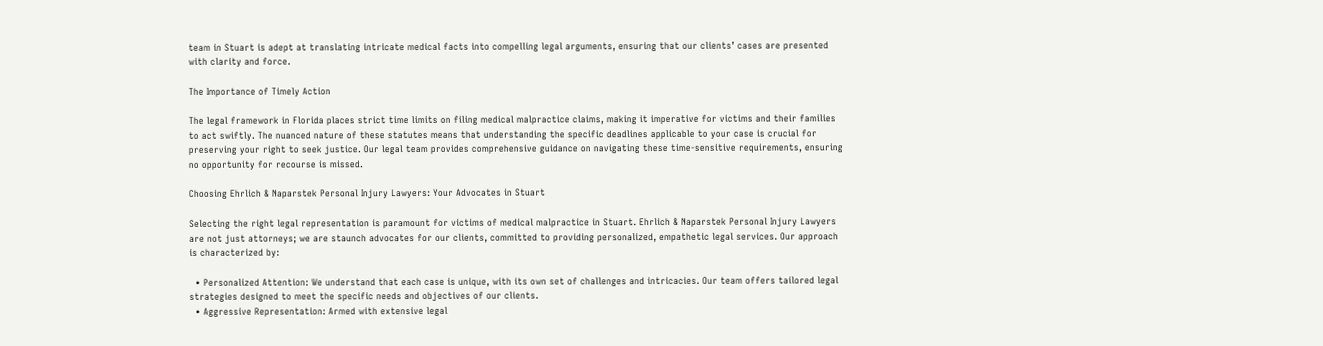team in Stuart is adept at translating intricate medical facts into compelling legal arguments, ensuring that our clients’ cases are presented with clarity and force.

The Importance of Timely Action

The legal framework in Florida places strict time limits on filing medical malpractice claims, making it imperative for victims and their families to act swiftly. The nuanced nature of these statutes means that understanding the specific deadlines applicable to your case is crucial for preserving your right to seek justice. Our legal team provides comprehensive guidance on navigating these time-sensitive requirements, ensuring no opportunity for recourse is missed.

Choosing Ehrlich & Naparstek Personal Injury Lawyers: Your Advocates in Stuart

Selecting the right legal representation is paramount for victims of medical malpractice in Stuart. Ehrlich & Naparstek Personal Injury Lawyers are not just attorneys; we are staunch advocates for our clients, committed to providing personalized, empathetic legal services. Our approach is characterized by:

  • Personalized Attention: We understand that each case is unique, with its own set of challenges and intricacies. Our team offers tailored legal strategies designed to meet the specific needs and objectives of our clients.
  • Aggressive Representation: Armed with extensive legal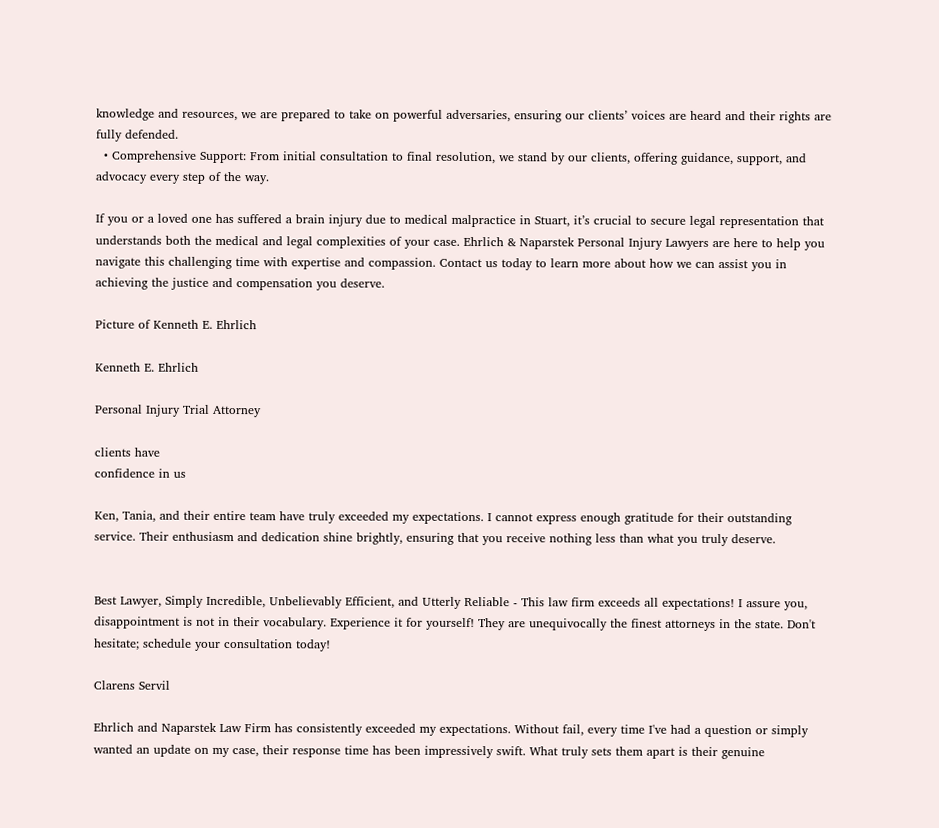knowledge and resources, we are prepared to take on powerful adversaries, ensuring our clients’ voices are heard and their rights are fully defended.
  • Comprehensive Support: From initial consultation to final resolution, we stand by our clients, offering guidance, support, and advocacy every step of the way.

If you or a loved one has suffered a brain injury due to medical malpractice in Stuart, it’s crucial to secure legal representation that understands both the medical and legal complexities of your case. Ehrlich & Naparstek Personal Injury Lawyers are here to help you navigate this challenging time with expertise and compassion. Contact us today to learn more about how we can assist you in achieving the justice and compensation you deserve.

Picture of Kenneth E. Ehrlich

Kenneth E. Ehrlich

Personal Injury Trial Attorney

clients have
confidence in us

Ken, Tania, and their entire team have truly exceeded my expectations. I cannot express enough gratitude for their outstanding service. Their enthusiasm and dedication shine brightly, ensuring that you receive nothing less than what you truly deserve.


Best Lawyer, Simply Incredible, Unbelievably Efficient, and Utterly Reliable - This law firm exceeds all expectations! I assure you, disappointment is not in their vocabulary. Experience it for yourself! They are unequivocally the finest attorneys in the state. Don't hesitate; schedule your consultation today!

Clarens Servil

Ehrlich and Naparstek Law Firm has consistently exceeded my expectations. Without fail, every time I've had a question or simply wanted an update on my case, their response time has been impressively swift. What truly sets them apart is their genuine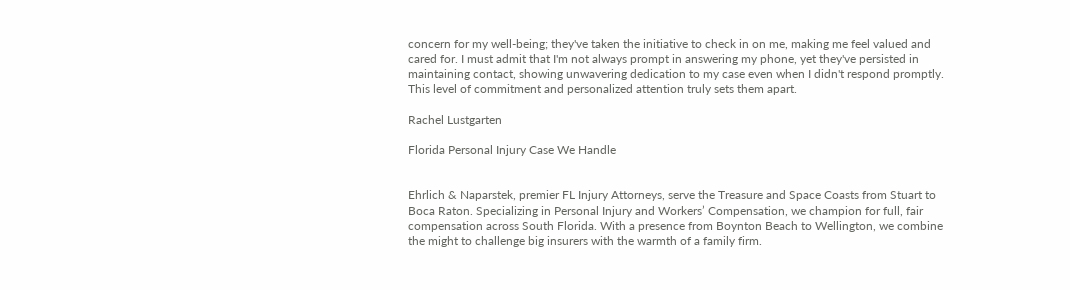concern for my well-being; they've taken the initiative to check in on me, making me feel valued and cared for. I must admit that I'm not always prompt in answering my phone, yet they've persisted in maintaining contact, showing unwavering dedication to my case even when I didn't respond promptly. This level of commitment and personalized attention truly sets them apart.

Rachel Lustgarten

Florida Personal Injury Case We Handle


Ehrlich & Naparstek, premier FL Injury Attorneys, serve the Treasure and Space Coasts from Stuart to Boca Raton. Specializing in Personal Injury and Workers’ Compensation, we champion for full, fair compensation across South Florida. With a presence from Boynton Beach to Wellington, we combine the might to challenge big insurers with the warmth of a family firm.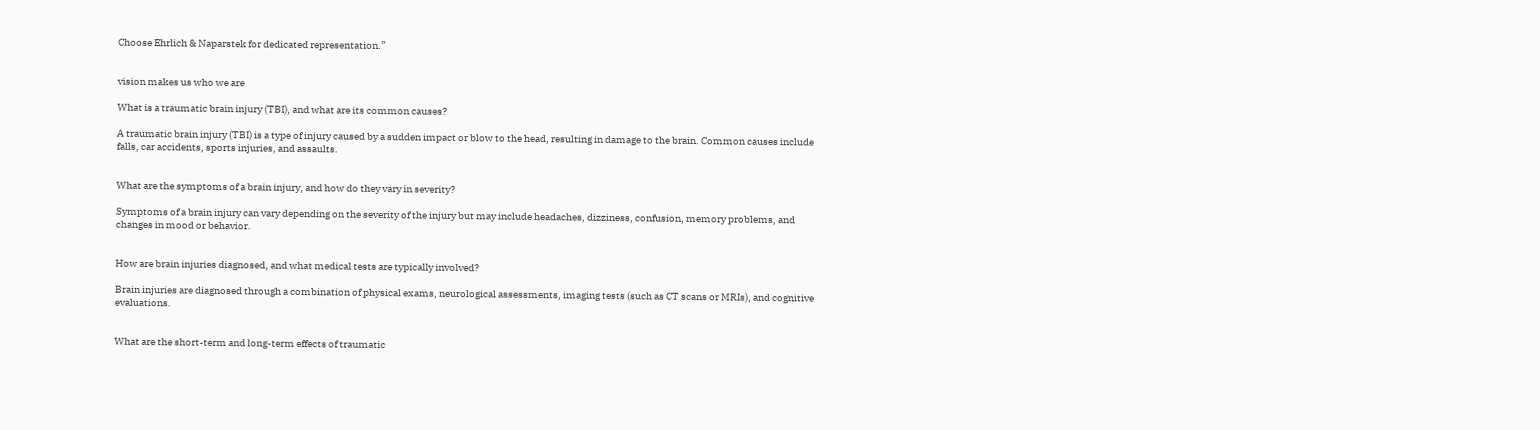Choose Ehrlich & Naparstek for dedicated representation.”


vision makes us who we are

What is a traumatic brain injury (TBI), and what are its common causes?

A traumatic brain injury (TBI) is a type of injury caused by a sudden impact or blow to the head, resulting in damage to the brain. Common causes include falls, car accidents, sports injuries, and assaults.


What are the symptoms of a brain injury, and how do they vary in severity?

Symptoms of a brain injury can vary depending on the severity of the injury but may include headaches, dizziness, confusion, memory problems, and changes in mood or behavior.


How are brain injuries diagnosed, and what medical tests are typically involved?

Brain injuries are diagnosed through a combination of physical exams, neurological assessments, imaging tests (such as CT scans or MRIs), and cognitive evaluations.


What are the short-term and long-term effects of traumatic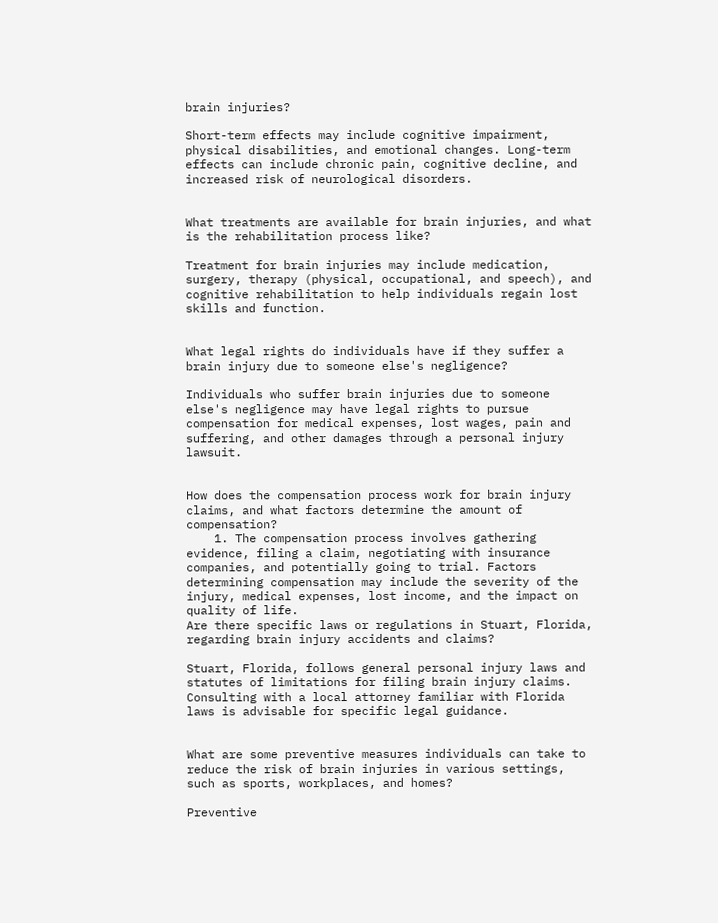brain injuries?

Short-term effects may include cognitive impairment, physical disabilities, and emotional changes. Long-term effects can include chronic pain, cognitive decline, and increased risk of neurological disorders.


What treatments are available for brain injuries, and what is the rehabilitation process like?

Treatment for brain injuries may include medication, surgery, therapy (physical, occupational, and speech), and cognitive rehabilitation to help individuals regain lost skills and function.


What legal rights do individuals have if they suffer a brain injury due to someone else's negligence?

Individuals who suffer brain injuries due to someone else's negligence may have legal rights to pursue compensation for medical expenses, lost wages, pain and suffering, and other damages through a personal injury lawsuit.


How does the compensation process work for brain injury claims, and what factors determine the amount of compensation?
    1. The compensation process involves gathering evidence, filing a claim, negotiating with insurance companies, and potentially going to trial. Factors determining compensation may include the severity of the injury, medical expenses, lost income, and the impact on quality of life.
Are there specific laws or regulations in Stuart, Florida, regarding brain injury accidents and claims?

Stuart, Florida, follows general personal injury laws and statutes of limitations for filing brain injury claims. Consulting with a local attorney familiar with Florida laws is advisable for specific legal guidance.


What are some preventive measures individuals can take to reduce the risk of brain injuries in various settings, such as sports, workplaces, and homes?

Preventive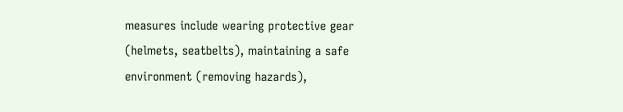measures include wearing protective gear (helmets, seatbelts), maintaining a safe environment (removing hazards),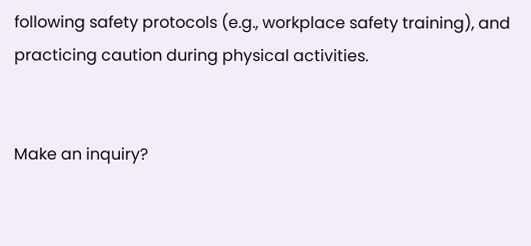following safety protocols (e.g., workplace safety training), and practicing caution during physical activities.


Make an inquiry?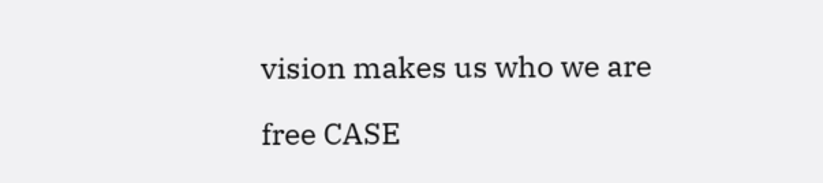vision makes us who we are

free CASE